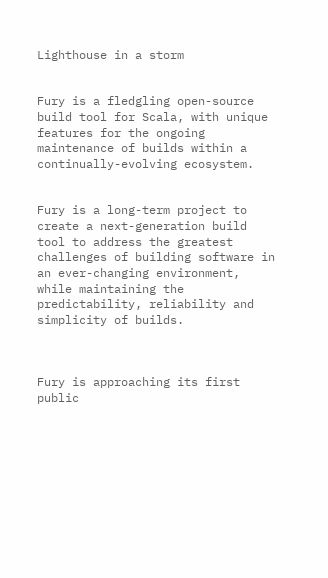Lighthouse in a storm


Fury is a fledgling open-source build tool for Scala, with unique features for the ongoing maintenance of builds within a continually-evolving ecosystem.


Fury is a long-term project to create a next-generation build tool to address the greatest challenges of building software in an ever-changing environment, while maintaining the predictability, reliability and simplicity of builds.



Fury is approaching its first public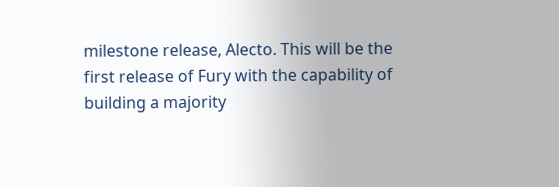milestone release, Alecto. This will be the first release of Fury with the capability of building a majority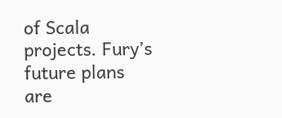of Scala projects. Fury’s future plans are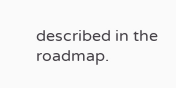described in the roadmap.